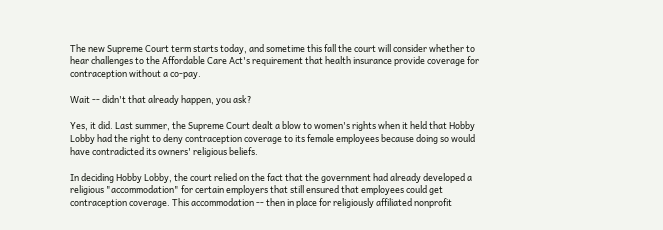The new Supreme Court term starts today, and sometime this fall the court will consider whether to hear challenges to the Affordable Care Act's requirement that health insurance provide coverage for contraception without a co-pay.

Wait -- didn't that already happen, you ask?

Yes, it did. Last summer, the Supreme Court dealt a blow to women's rights when it held that Hobby Lobby had the right to deny contraception coverage to its female employees because doing so would have contradicted its owners' religious beliefs.

In deciding Hobby Lobby, the court relied on the fact that the government had already developed a religious "accommodation" for certain employers that still ensured that employees could get contraception coverage. This accommodation -- then in place for religiously affiliated nonprofit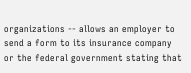organizations -- allows an employer to send a form to its insurance company or the federal government stating that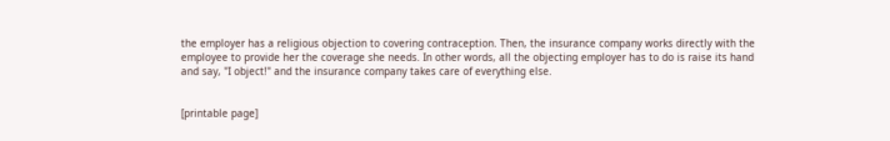the employer has a religious objection to covering contraception. Then, the insurance company works directly with the employee to provide her the coverage she needs. In other words, all the objecting employer has to do is raise its hand and say, "I object!" and the insurance company takes care of everything else.


[printable page]